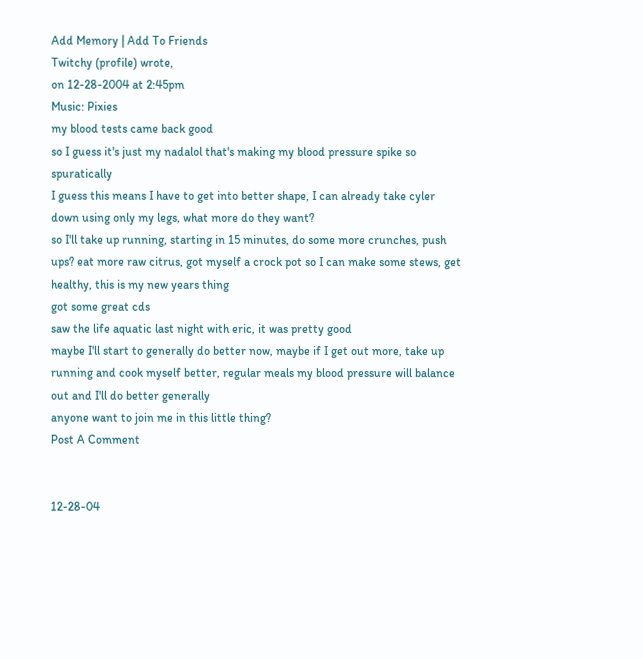Add Memory | Add To Friends
Twitchy (profile) wrote,
on 12-28-2004 at 2:45pm
Music: Pixies
my blood tests came back good
so I guess it's just my nadalol that's making my blood pressure spike so spuratically
I guess this means I have to get into better shape, I can already take cyler down using only my legs, what more do they want?
so I'll take up running, starting in 15 minutes, do some more crunches, push ups? eat more raw citrus, got myself a crock pot so I can make some stews, get healthy, this is my new years thing
got some great cds
saw the life aquatic last night with eric, it was pretty good
maybe I'll start to generally do better now, maybe if I get out more, take up running and cook myself better, regular meals my blood pressure will balance out and I'll do better generally
anyone want to join me in this little thing?
Post A Comment


12-28-04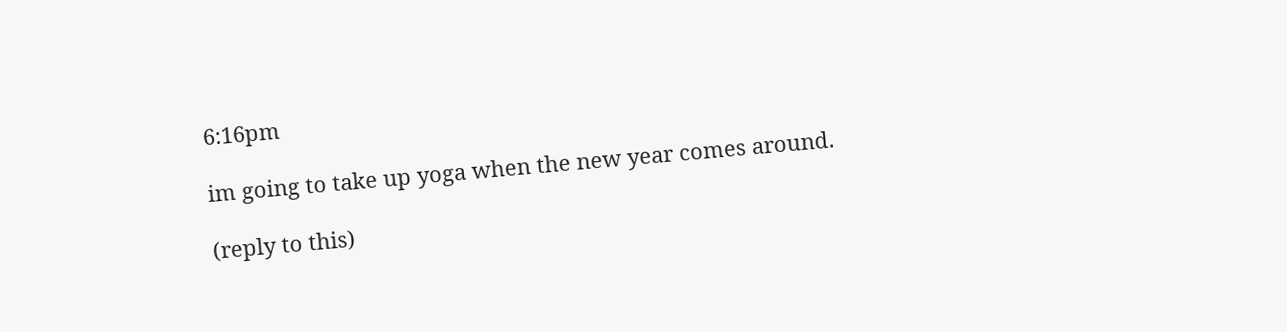6:16pm

im going to take up yoga when the new year comes around.

(reply to this)